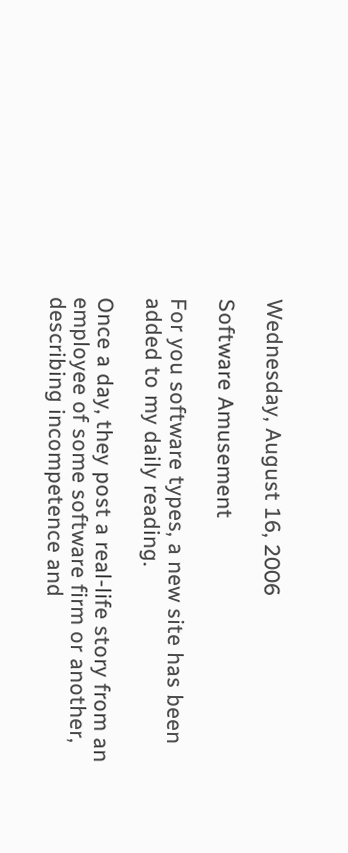Wednesday, August 16, 2006

Software Amusement

For you software types, a new site has been added to my daily reading.

Once a day, they post a real-life story from an employee of some software firm or another, describing incompetence and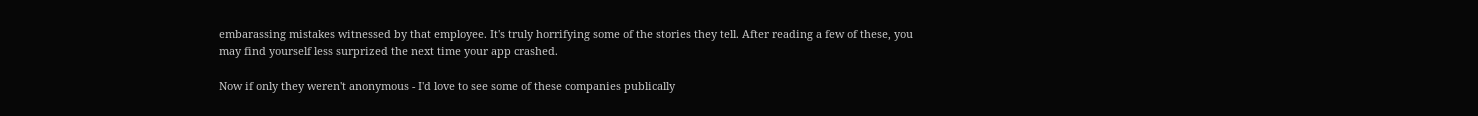embarassing mistakes witnessed by that employee. It's truly horrifying some of the stories they tell. After reading a few of these, you may find yourself less surprized the next time your app crashed.

Now if only they weren't anonymous - I'd love to see some of these companies publically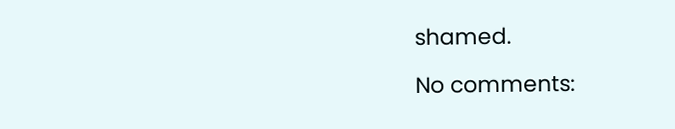shamed.

No comments: